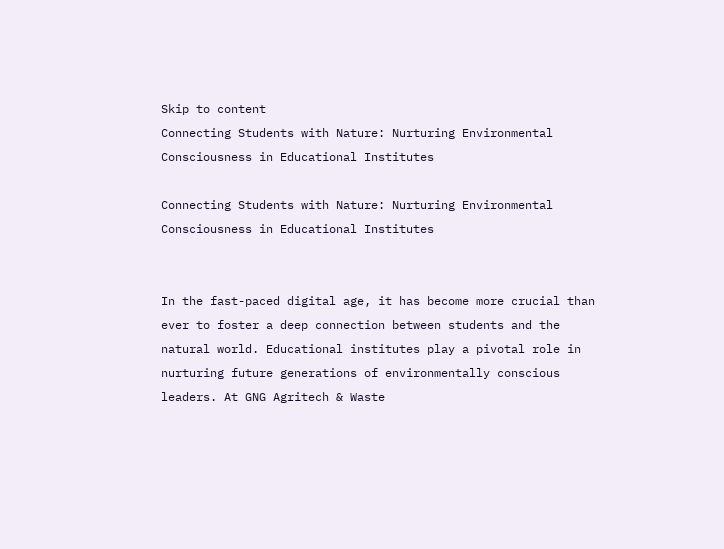Skip to content
Connecting Students with Nature: Nurturing Environmental Consciousness in Educational Institutes

Connecting Students with Nature: Nurturing Environmental Consciousness in Educational Institutes


In the fast-paced digital age, it has become more crucial than ever to foster a deep connection between students and the natural world. Educational institutes play a pivotal role in nurturing future generations of environmentally conscious leaders. At GNG Agritech & Waste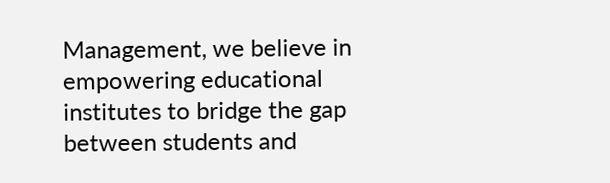Management, we believe in empowering educational institutes to bridge the gap between students and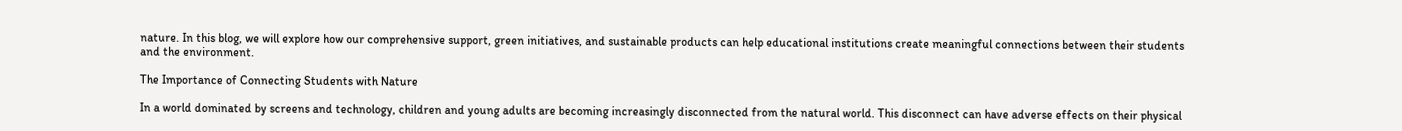nature. In this blog, we will explore how our comprehensive support, green initiatives, and sustainable products can help educational institutions create meaningful connections between their students and the environment.

The Importance of Connecting Students with Nature

In a world dominated by screens and technology, children and young adults are becoming increasingly disconnected from the natural world. This disconnect can have adverse effects on their physical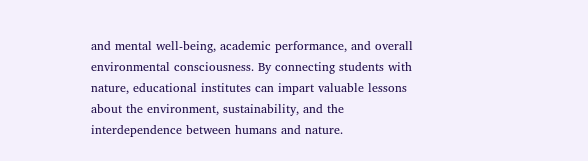and mental well-being, academic performance, and overall environmental consciousness. By connecting students with nature, educational institutes can impart valuable lessons about the environment, sustainability, and the interdependence between humans and nature.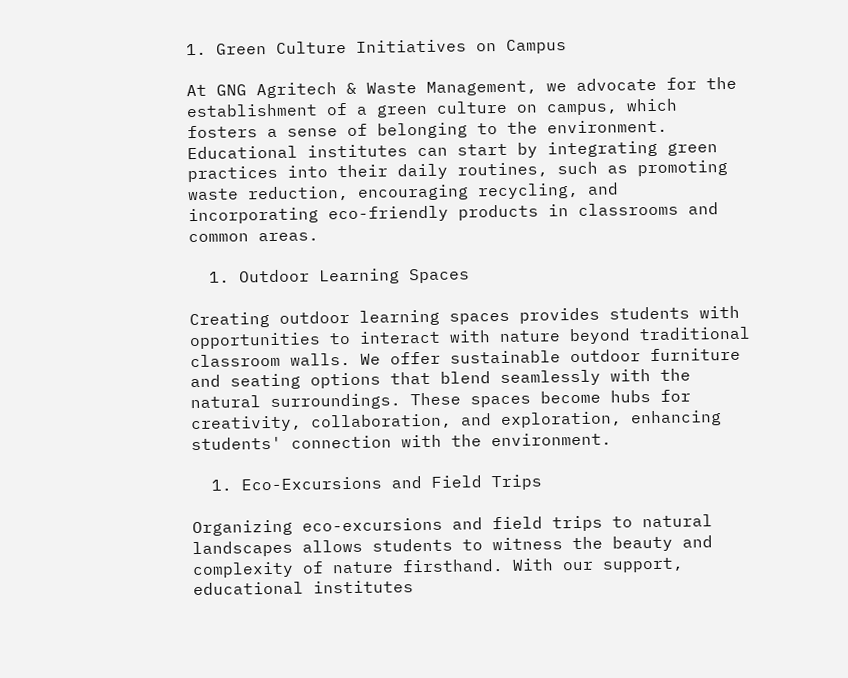1. Green Culture Initiatives on Campus

At GNG Agritech & Waste Management, we advocate for the establishment of a green culture on campus, which fosters a sense of belonging to the environment. Educational institutes can start by integrating green practices into their daily routines, such as promoting waste reduction, encouraging recycling, and incorporating eco-friendly products in classrooms and common areas.

  1. Outdoor Learning Spaces

Creating outdoor learning spaces provides students with opportunities to interact with nature beyond traditional classroom walls. We offer sustainable outdoor furniture and seating options that blend seamlessly with the natural surroundings. These spaces become hubs for creativity, collaboration, and exploration, enhancing students' connection with the environment.

  1. Eco-Excursions and Field Trips

Organizing eco-excursions and field trips to natural landscapes allows students to witness the beauty and complexity of nature firsthand. With our support, educational institutes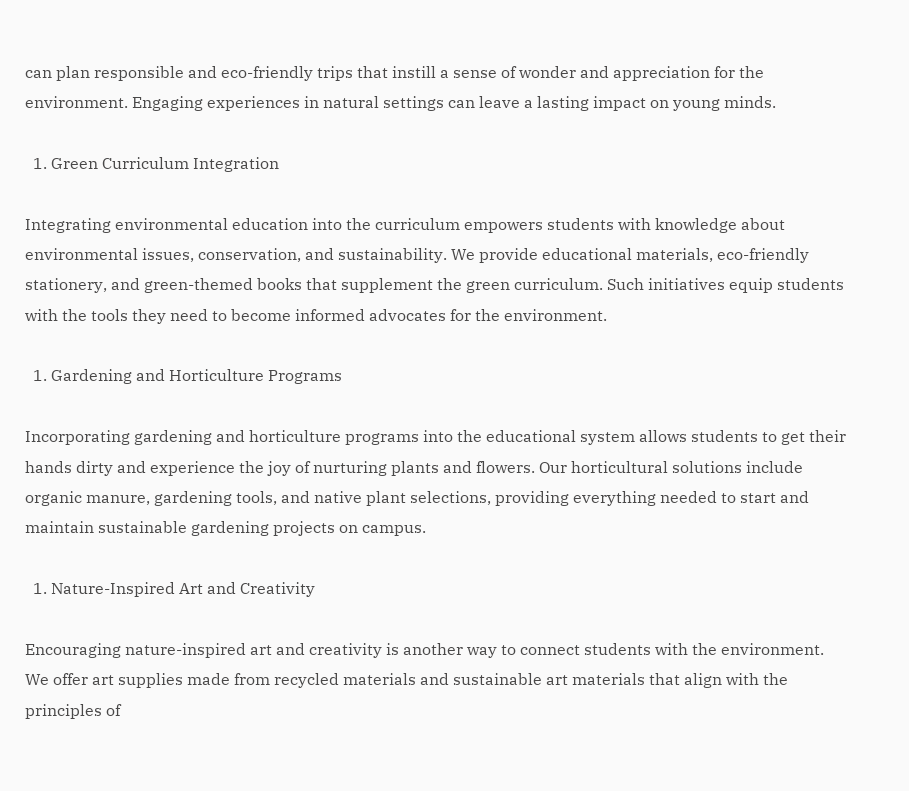can plan responsible and eco-friendly trips that instill a sense of wonder and appreciation for the environment. Engaging experiences in natural settings can leave a lasting impact on young minds.

  1. Green Curriculum Integration

Integrating environmental education into the curriculum empowers students with knowledge about environmental issues, conservation, and sustainability. We provide educational materials, eco-friendly stationery, and green-themed books that supplement the green curriculum. Such initiatives equip students with the tools they need to become informed advocates for the environment.

  1. Gardening and Horticulture Programs

Incorporating gardening and horticulture programs into the educational system allows students to get their hands dirty and experience the joy of nurturing plants and flowers. Our horticultural solutions include organic manure, gardening tools, and native plant selections, providing everything needed to start and maintain sustainable gardening projects on campus.

  1. Nature-Inspired Art and Creativity

Encouraging nature-inspired art and creativity is another way to connect students with the environment. We offer art supplies made from recycled materials and sustainable art materials that align with the principles of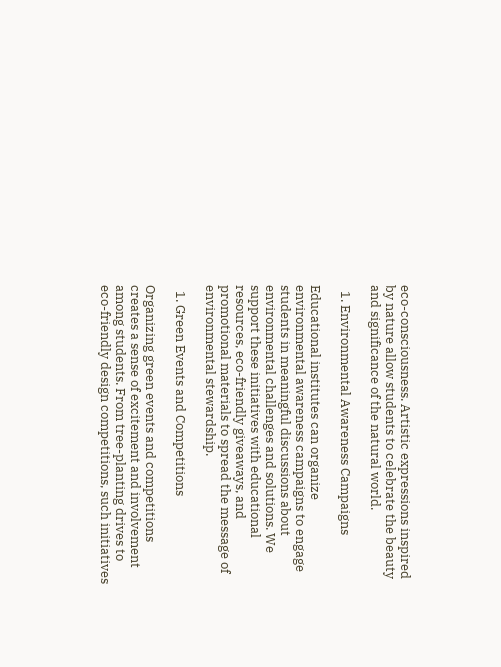eco-consciousness. Artistic expressions inspired by nature allow students to celebrate the beauty and significance of the natural world.

  1. Environmental Awareness Campaigns

Educational institutes can organize environmental awareness campaigns to engage students in meaningful discussions about environmental challenges and solutions. We support these initiatives with educational resources, eco-friendly giveaways, and promotional materials to spread the message of environmental stewardship.

  1. Green Events and Competitions

Organizing green events and competitions creates a sense of excitement and involvement among students. From tree-planting drives to eco-friendly design competitions, such initiatives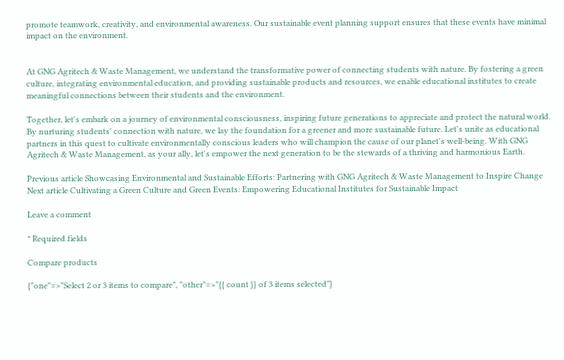promote teamwork, creativity, and environmental awareness. Our sustainable event planning support ensures that these events have minimal impact on the environment.


At GNG Agritech & Waste Management, we understand the transformative power of connecting students with nature. By fostering a green culture, integrating environmental education, and providing sustainable products and resources, we enable educational institutes to create meaningful connections between their students and the environment.

Together, let's embark on a journey of environmental consciousness, inspiring future generations to appreciate and protect the natural world. By nurturing students' connection with nature, we lay the foundation for a greener and more sustainable future. Let's unite as educational partners in this quest to cultivate environmentally conscious leaders who will champion the cause of our planet's well-being. With GNG Agritech & Waste Management, as your ally, let's empower the next generation to be the stewards of a thriving and harmonious Earth.

Previous article Showcasing Environmental and Sustainable Efforts: Partnering with GNG Agritech & Waste Management to Inspire Change
Next article Cultivating a Green Culture and Green Events: Empowering Educational Institutes for Sustainable Impact

Leave a comment

* Required fields

Compare products

{"one"=>"Select 2 or 3 items to compare", "other"=>"{{ count }} of 3 items selected"}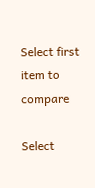Select first item to compare

Select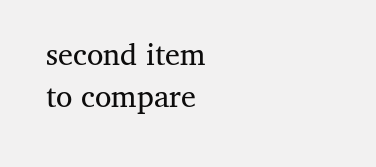second item to compare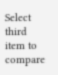Select third item to compare